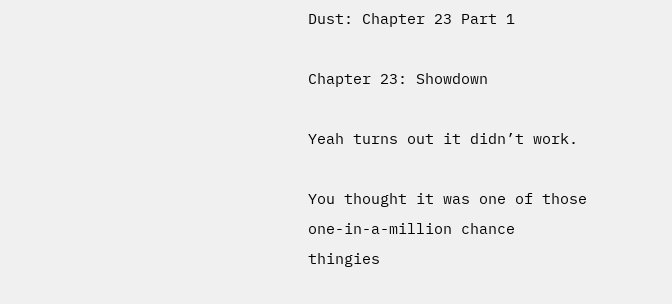Dust: Chapter 23 Part 1

Chapter 23: Showdown

Yeah turns out it didn’t work.

You thought it was one of those one-in-a-million chance thingies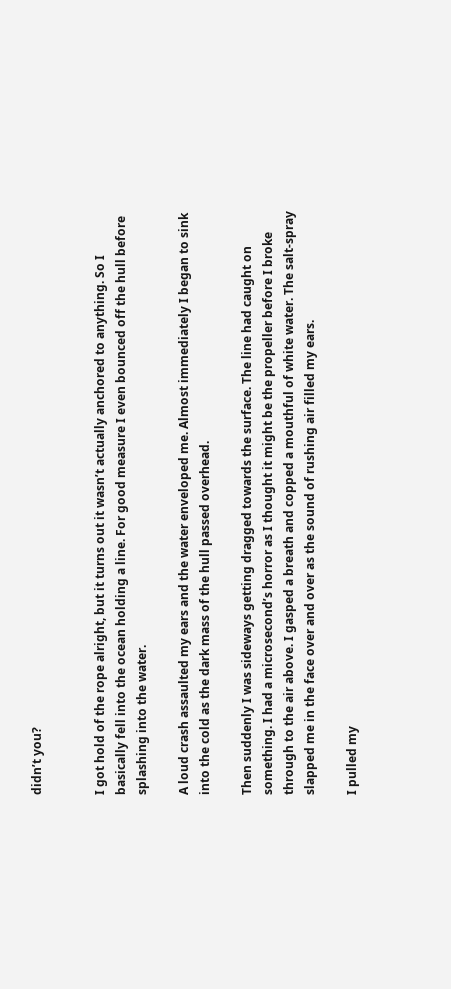didn’t you?


I got hold of the rope alright, but it turns out it wasn’t actually anchored to anything. So I basically fell into the ocean holding a line. For good measure I even bounced off the hull before splashing into the water.

A loud crash assaulted my ears and the water enveloped me. Almost immediately I began to sink into the cold as the dark mass of the hull passed overhead.

Then suddenly I was sideways getting dragged towards the surface. The line had caught on something. I had a microsecond’s horror as I thought it might be the propeller before I broke through to the air above. I gasped a breath and copped a mouthful of white water. The salt-spray slapped me in the face over and over as the sound of rushing air filled my ears.

I pulled my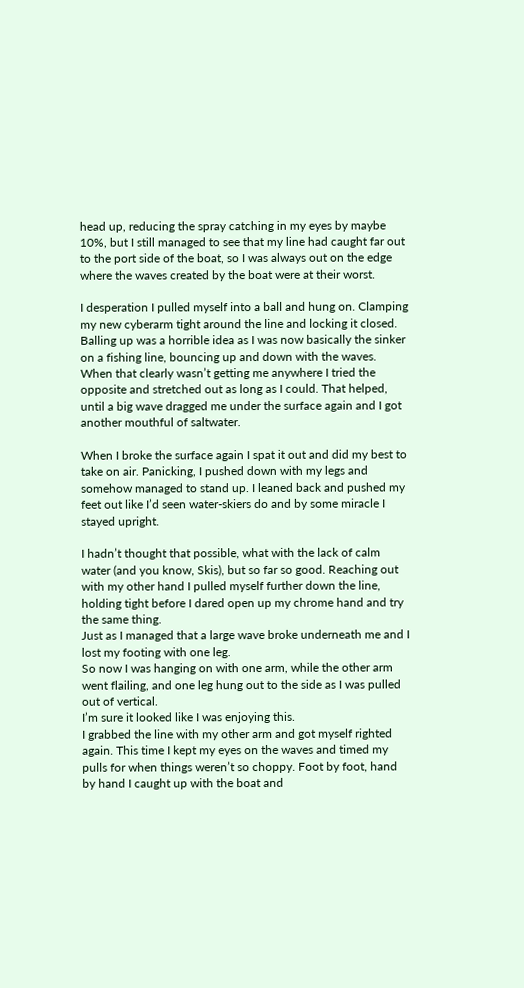head up, reducing the spray catching in my eyes by maybe 10%, but I still managed to see that my line had caught far out to the port side of the boat, so I was always out on the edge where the waves created by the boat were at their worst.

I desperation I pulled myself into a ball and hung on. Clamping my new cyberarm tight around the line and locking it closed. Balling up was a horrible idea as I was now basically the sinker on a fishing line, bouncing up and down with the waves. When that clearly wasn’t getting me anywhere I tried the opposite and stretched out as long as I could. That helped, until a big wave dragged me under the surface again and I got another mouthful of saltwater.

When I broke the surface again I spat it out and did my best to take on air. Panicking, I pushed down with my legs and somehow managed to stand up. I leaned back and pushed my feet out like I’d seen water-skiers do and by some miracle I stayed upright.

I hadn’t thought that possible, what with the lack of calm water (and you know, Skis), but so far so good. Reaching out with my other hand I pulled myself further down the line, holding tight before I dared open up my chrome hand and try the same thing.
Just as I managed that a large wave broke underneath me and I lost my footing with one leg.
So now I was hanging on with one arm, while the other arm went flailing, and one leg hung out to the side as I was pulled out of vertical.
I’m sure it looked like I was enjoying this.
I grabbed the line with my other arm and got myself righted again. This time I kept my eyes on the waves and timed my pulls for when things weren’t so choppy. Foot by foot, hand by hand I caught up with the boat and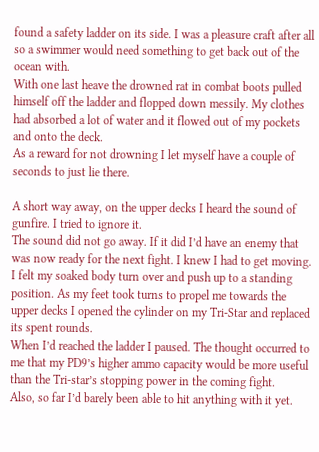found a safety ladder on its side. I was a pleasure craft after all so a swimmer would need something to get back out of the ocean with.
With one last heave the drowned rat in combat boots pulled himself off the ladder and flopped down messily. My clothes had absorbed a lot of water and it flowed out of my pockets and onto the deck.
As a reward for not drowning I let myself have a couple of seconds to just lie there.

A short way away, on the upper decks I heard the sound of gunfire. I tried to ignore it.
The sound did not go away. If it did I’d have an enemy that was now ready for the next fight. I knew I had to get moving.
I felt my soaked body turn over and push up to a standing position. As my feet took turns to propel me towards the upper decks I opened the cylinder on my Tri-Star and replaced its spent rounds.
When I’d reached the ladder I paused. The thought occurred to me that my PD9’s higher ammo capacity would be more useful than the Tri-star’s stopping power in the coming fight.
Also, so far I’d barely been able to hit anything with it yet.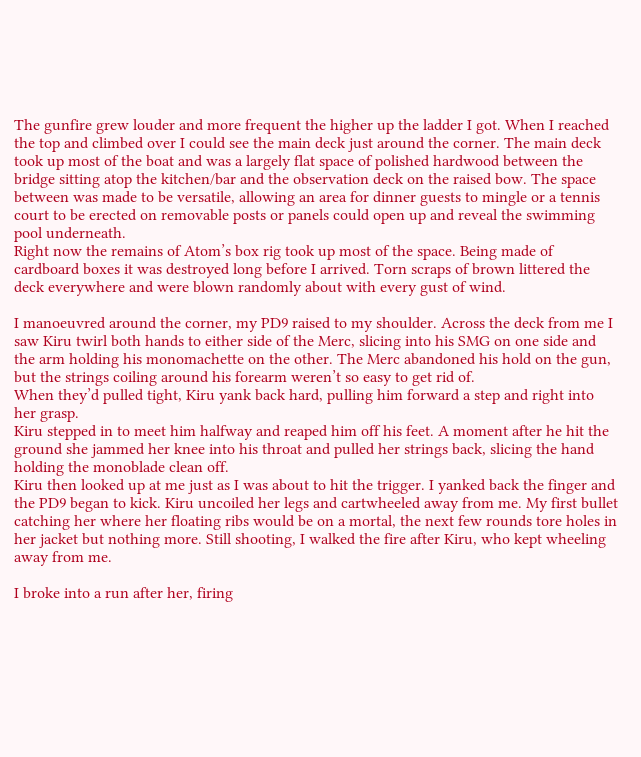The gunfire grew louder and more frequent the higher up the ladder I got. When I reached the top and climbed over I could see the main deck just around the corner. The main deck took up most of the boat and was a largely flat space of polished hardwood between the bridge sitting atop the kitchen/bar and the observation deck on the raised bow. The space between was made to be versatile, allowing an area for dinner guests to mingle or a tennis court to be erected on removable posts or panels could open up and reveal the swimming pool underneath.
Right now the remains of Atom’s box rig took up most of the space. Being made of cardboard boxes it was destroyed long before I arrived. Torn scraps of brown littered the deck everywhere and were blown randomly about with every gust of wind.

I manoeuvred around the corner, my PD9 raised to my shoulder. Across the deck from me I saw Kiru twirl both hands to either side of the Merc, slicing into his SMG on one side and the arm holding his monomachette on the other. The Merc abandoned his hold on the gun, but the strings coiling around his forearm weren’t so easy to get rid of.
When they’d pulled tight, Kiru yank back hard, pulling him forward a step and right into her grasp.
Kiru stepped in to meet him halfway and reaped him off his feet. A moment after he hit the ground she jammed her knee into his throat and pulled her strings back, slicing the hand holding the monoblade clean off.
Kiru then looked up at me just as I was about to hit the trigger. I yanked back the finger and the PD9 began to kick. Kiru uncoiled her legs and cartwheeled away from me. My first bullet catching her where her floating ribs would be on a mortal, the next few rounds tore holes in her jacket but nothing more. Still shooting, I walked the fire after Kiru, who kept wheeling away from me.

I broke into a run after her, firing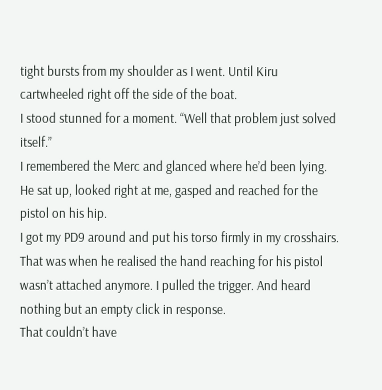tight bursts from my shoulder as I went. Until Kiru cartwheeled right off the side of the boat.
I stood stunned for a moment. “Well that problem just solved itself.”
I remembered the Merc and glanced where he’d been lying. He sat up, looked right at me, gasped and reached for the pistol on his hip.
I got my PD9 around and put his torso firmly in my crosshairs.
That was when he realised the hand reaching for his pistol wasn’t attached anymore. I pulled the trigger. And heard nothing but an empty click in response.
That couldn’t have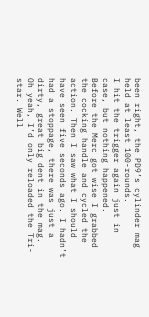been right, the PD9’s cylinder mag held at least 100-rounds.
I hit the trigger again just in case, but nothing happened.
Before the Merc got wise I grabbed the cocking handle and cycled the action. Then I saw what I should have seen five seconds ago. I hadn’t had a stoppage, there was just a dirty, great big dent in the mag.
Oh yeah, I’d only reloaded the Tri-star. Well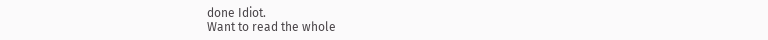done Idiot.
Want to read the whole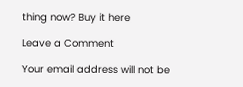thing now? Buy it here

Leave a Comment

Your email address will not be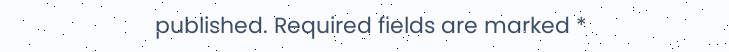published. Required fields are marked *